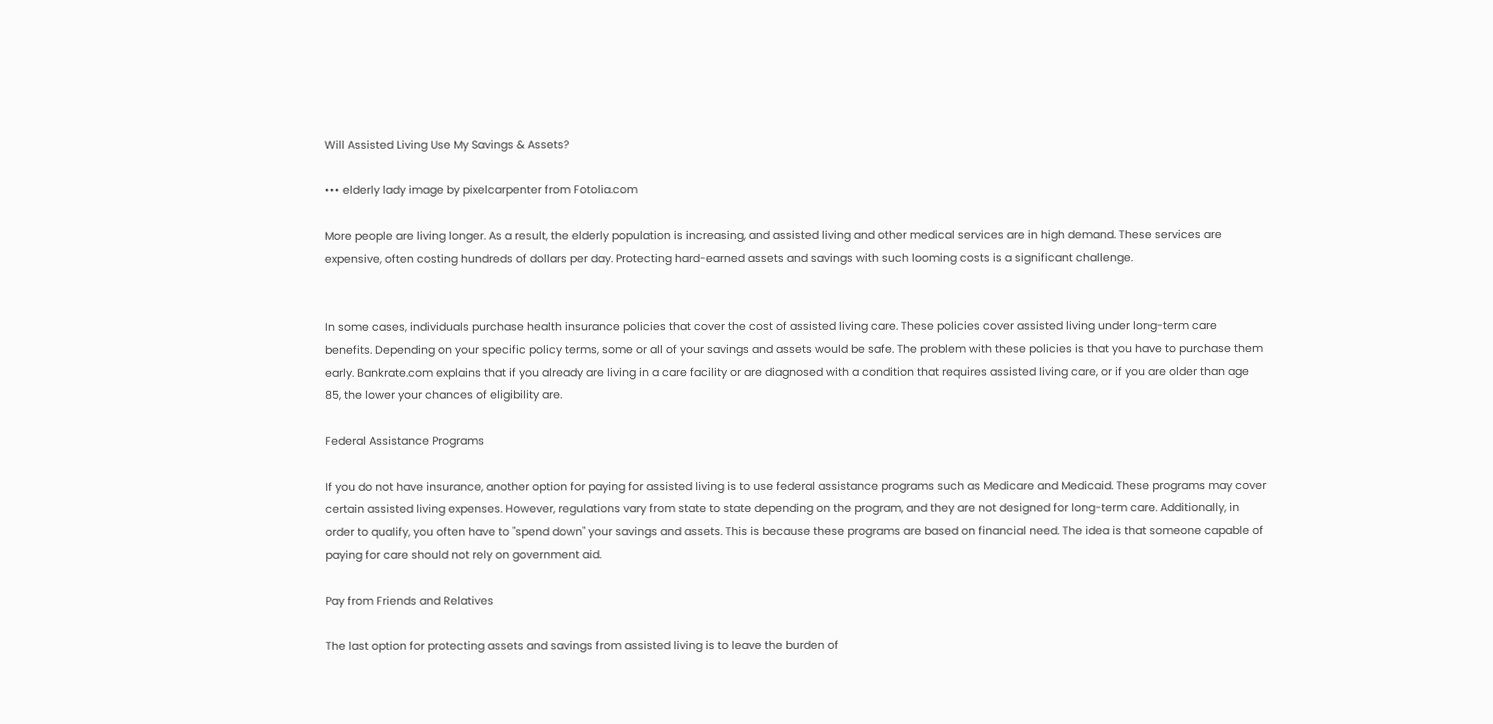Will Assisted Living Use My Savings & Assets?

••• elderly lady image by pixelcarpenter from Fotolia.com

More people are living longer. As a result, the elderly population is increasing, and assisted living and other medical services are in high demand. These services are expensive, often costing hundreds of dollars per day. Protecting hard-earned assets and savings with such looming costs is a significant challenge.


In some cases, individuals purchase health insurance policies that cover the cost of assisted living care. These policies cover assisted living under long-term care benefits. Depending on your specific policy terms, some or all of your savings and assets would be safe. The problem with these policies is that you have to purchase them early. Bankrate.com explains that if you already are living in a care facility or are diagnosed with a condition that requires assisted living care, or if you are older than age 85, the lower your chances of eligibility are.

Federal Assistance Programs

If you do not have insurance, another option for paying for assisted living is to use federal assistance programs such as Medicare and Medicaid. These programs may cover certain assisted living expenses. However, regulations vary from state to state depending on the program, and they are not designed for long-term care. Additionally, in order to qualify, you often have to "spend down" your savings and assets. This is because these programs are based on financial need. The idea is that someone capable of paying for care should not rely on government aid.

Pay from Friends and Relatives

The last option for protecting assets and savings from assisted living is to leave the burden of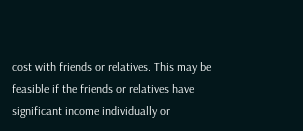cost with friends or relatives. This may be feasible if the friends or relatives have significant income individually or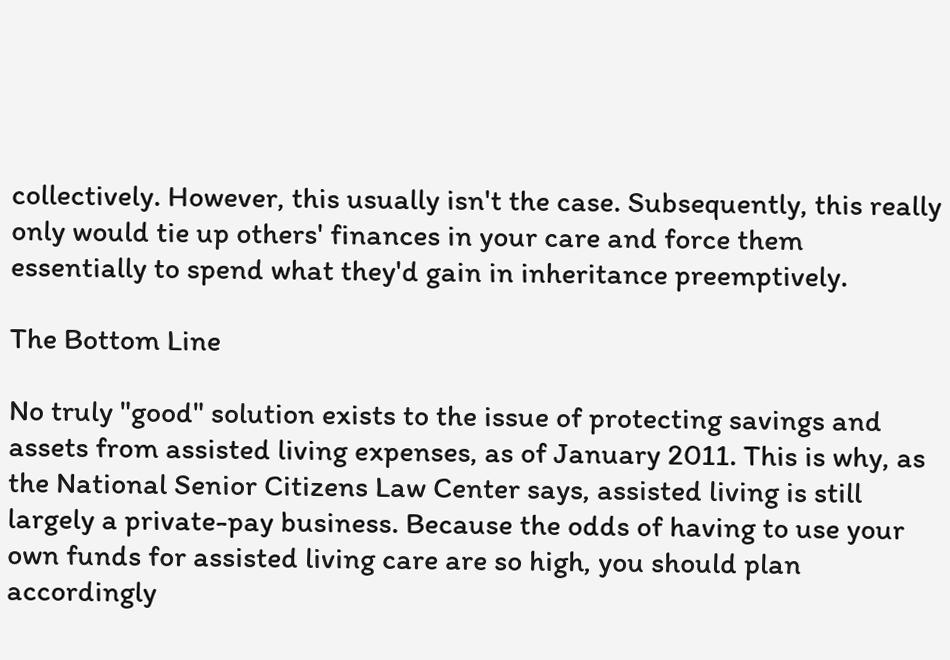collectively. However, this usually isn't the case. Subsequently, this really only would tie up others' finances in your care and force them essentially to spend what they'd gain in inheritance preemptively.

The Bottom Line

No truly "good" solution exists to the issue of protecting savings and assets from assisted living expenses, as of January 2011. This is why, as the National Senior Citizens Law Center says, assisted living is still largely a private-pay business. Because the odds of having to use your own funds for assisted living care are so high, you should plan accordingly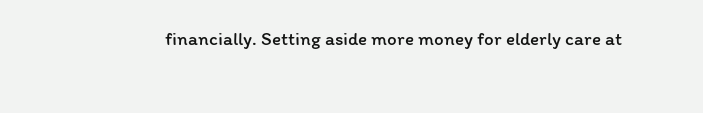financially. Setting aside more money for elderly care at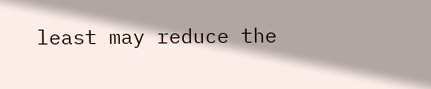least may reduce the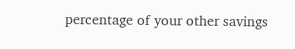percentage of your other savings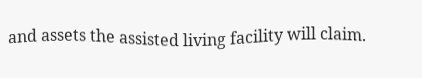and assets the assisted living facility will claim.